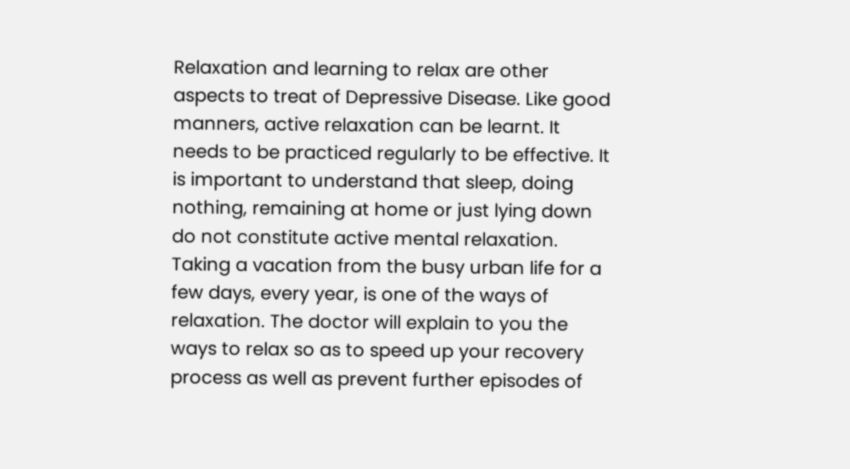Relaxation and learning to relax are other aspects to treat of Depressive Disease. Like good manners, active relaxation can be learnt. It needs to be practiced regularly to be effective. It is important to understand that sleep, doing nothing, remaining at home or just lying down do not constitute active mental relaxation. Taking a vacation from the busy urban life for a few days, every year, is one of the ways of relaxation. The doctor will explain to you the ways to relax so as to speed up your recovery process as well as prevent further episodes of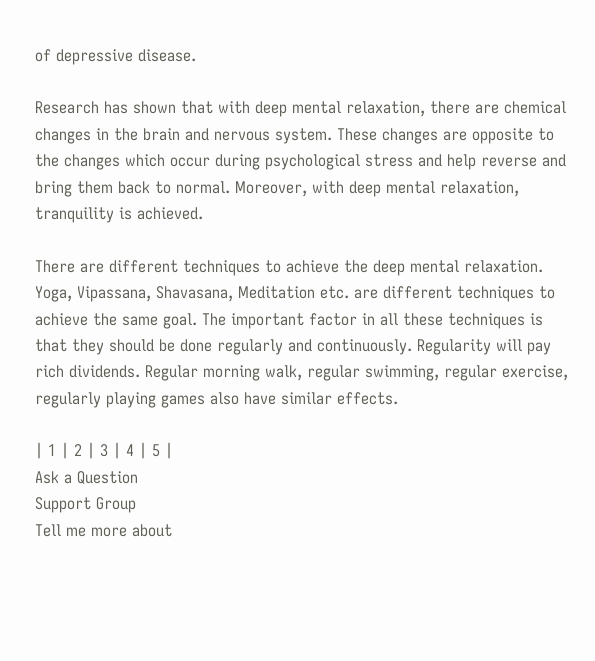of depressive disease.

Research has shown that with deep mental relaxation, there are chemical changes in the brain and nervous system. These changes are opposite to the changes which occur during psychological stress and help reverse and bring them back to normal. Moreover, with deep mental relaxation, tranquility is achieved.

There are different techniques to achieve the deep mental relaxation. Yoga, Vipassana, Shavasana, Meditation etc. are different techniques to achieve the same goal. The important factor in all these techniques is that they should be done regularly and continuously. Regularity will pay rich dividends. Regular morning walk, regular swimming, regular exercise, regularly playing games also have similar effects.

| 1 | 2 | 3 | 4 | 5 |
Ask a Question
Support Group
Tell me more about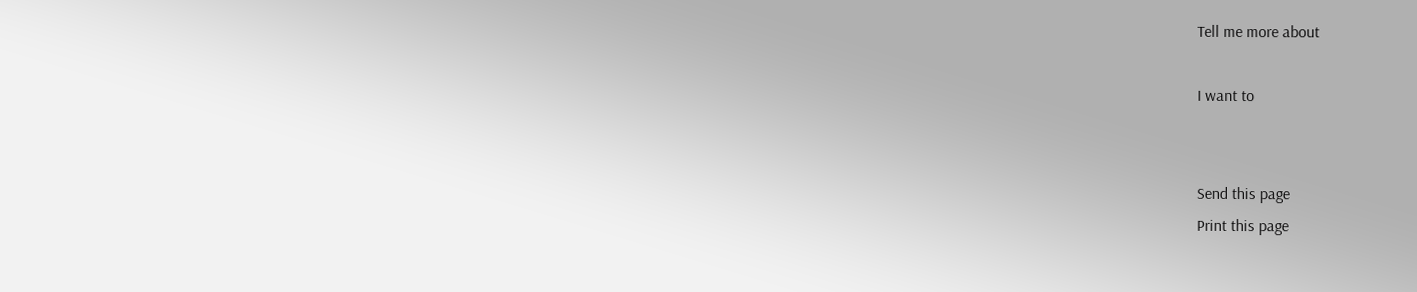Tell me more about

I want to


Send this page
Print this page